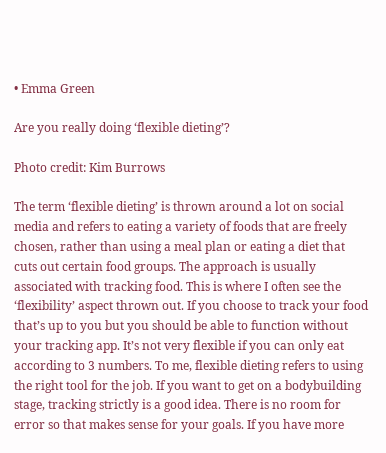• Emma Green

Are you really doing ‘flexible dieting’?

Photo credit: Kim Burrows

The term ‘flexible dieting’ is thrown around a lot on social media and refers to eating a variety of foods that are freely chosen, rather than using a meal plan or eating a diet that cuts out certain food groups. The approach is usually associated with tracking food. This is where I often see the ‘flexibility’ aspect thrown out. If you choose to track your food that’s up to you but you should be able to function without your tracking app. It’s not very flexible if you can only eat according to 3 numbers. To me, flexible dieting refers to using the right tool for the job. If you want to get on a bodybuilding stage, tracking strictly is a good idea. There is no room for error so that makes sense for your goals. If you have more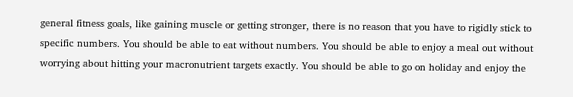general fitness goals, like gaining muscle or getting stronger, there is no reason that you have to rigidly stick to specific numbers. You should be able to eat without numbers. You should be able to enjoy a meal out without worrying about hitting your macronutrient targets exactly. You should be able to go on holiday and enjoy the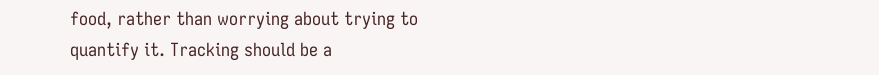food, rather than worrying about trying to quantify it. Tracking should be a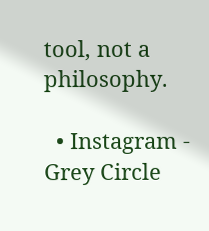tool, not a philosophy.

  • Instagram - Grey Circle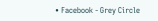• Facebook - Grey Circle